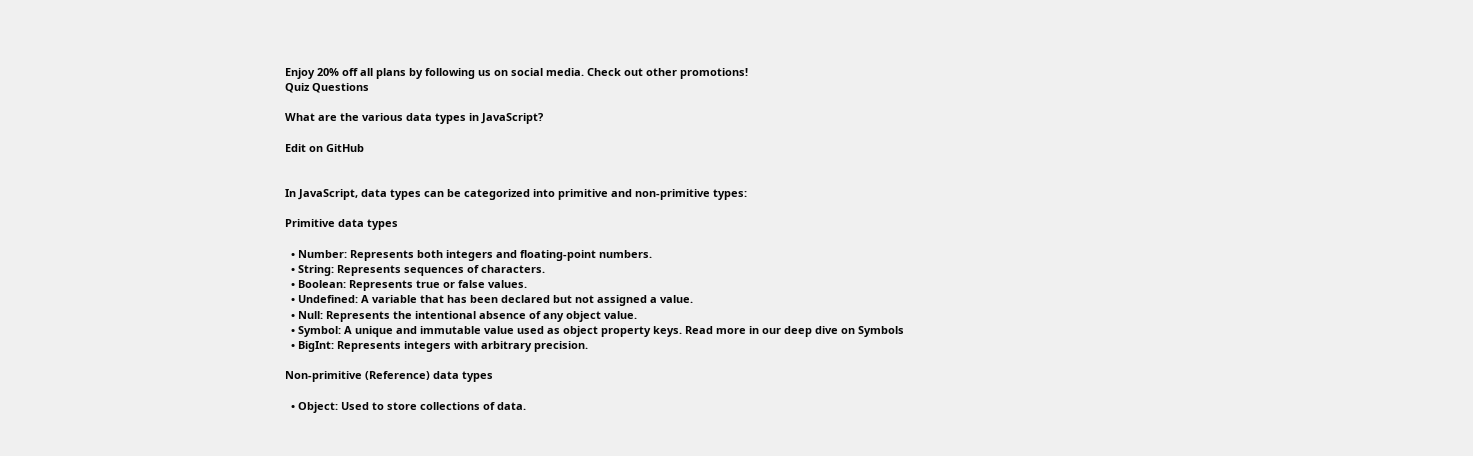Enjoy 20% off all plans by following us on social media. Check out other promotions!
Quiz Questions

What are the various data types in JavaScript?

Edit on GitHub


In JavaScript, data types can be categorized into primitive and non-primitive types:

Primitive data types

  • Number: Represents both integers and floating-point numbers.
  • String: Represents sequences of characters.
  • Boolean: Represents true or false values.
  • Undefined: A variable that has been declared but not assigned a value.
  • Null: Represents the intentional absence of any object value.
  • Symbol: A unique and immutable value used as object property keys. Read more in our deep dive on Symbols
  • BigInt: Represents integers with arbitrary precision.

Non-primitive (Reference) data types

  • Object: Used to store collections of data.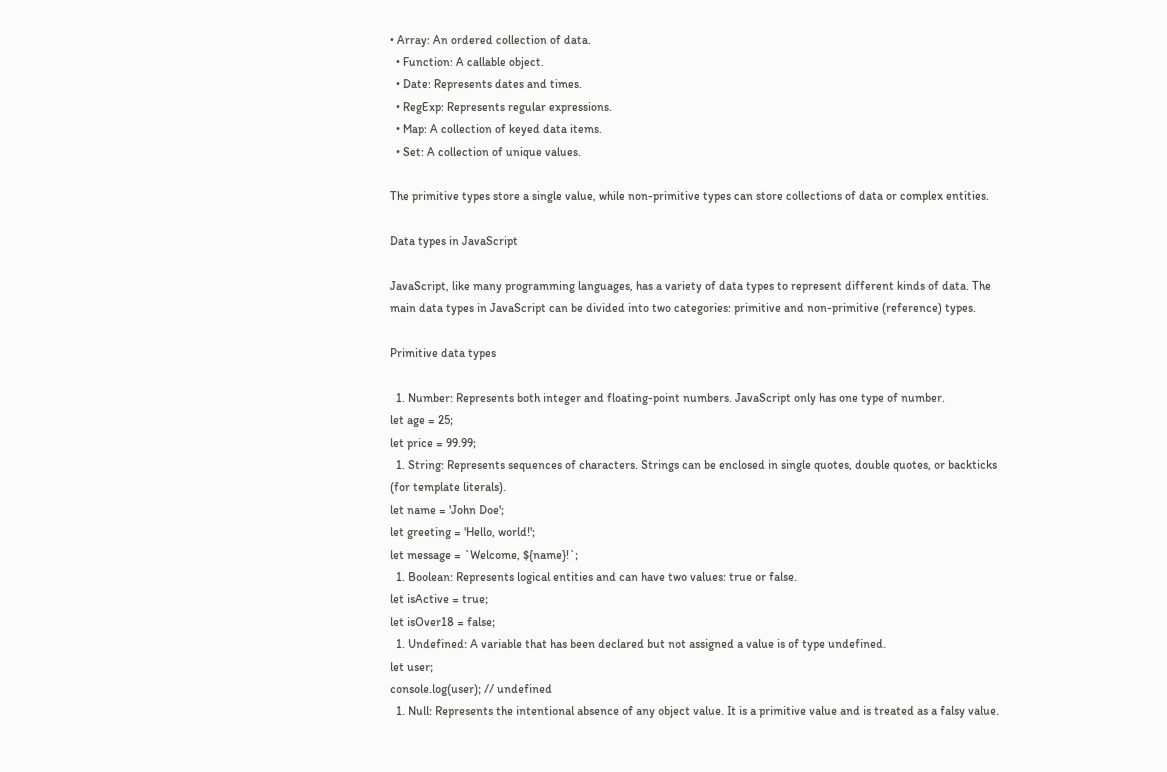• Array: An ordered collection of data.
  • Function: A callable object.
  • Date: Represents dates and times.
  • RegExp: Represents regular expressions.
  • Map: A collection of keyed data items.
  • Set: A collection of unique values.

The primitive types store a single value, while non-primitive types can store collections of data or complex entities.

Data types in JavaScript

JavaScript, like many programming languages, has a variety of data types to represent different kinds of data. The main data types in JavaScript can be divided into two categories: primitive and non-primitive (reference) types.

Primitive data types

  1. Number: Represents both integer and floating-point numbers. JavaScript only has one type of number.
let age = 25;
let price = 99.99;
  1. String: Represents sequences of characters. Strings can be enclosed in single quotes, double quotes, or backticks (for template literals).
let name = 'John Doe';
let greeting = 'Hello, world!';
let message = `Welcome, ${name}!`;
  1. Boolean: Represents logical entities and can have two values: true or false.
let isActive = true;
let isOver18 = false;
  1. Undefined: A variable that has been declared but not assigned a value is of type undefined.
let user;
console.log(user); // undefined
  1. Null: Represents the intentional absence of any object value. It is a primitive value and is treated as a falsy value.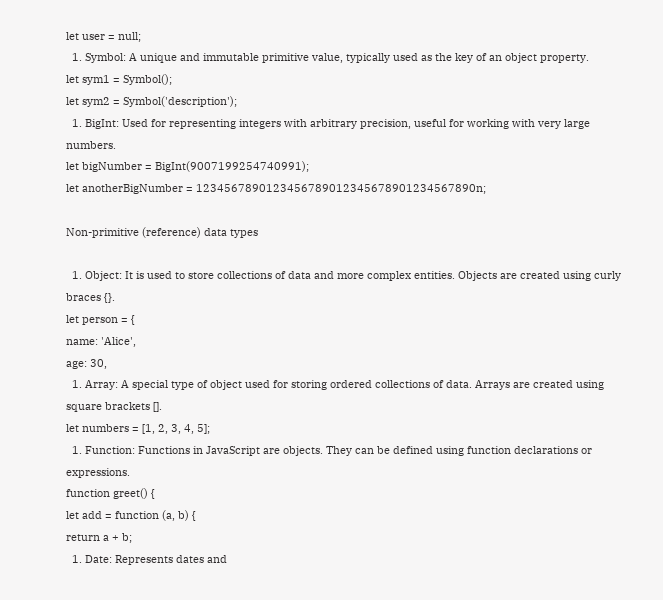let user = null;
  1. Symbol: A unique and immutable primitive value, typically used as the key of an object property.
let sym1 = Symbol();
let sym2 = Symbol('description');
  1. BigInt: Used for representing integers with arbitrary precision, useful for working with very large numbers.
let bigNumber = BigInt(9007199254740991);
let anotherBigNumber = 1234567890123456789012345678901234567890n;

Non-primitive (reference) data types

  1. Object: It is used to store collections of data and more complex entities. Objects are created using curly braces {}.
let person = {
name: 'Alice',
age: 30,
  1. Array: A special type of object used for storing ordered collections of data. Arrays are created using square brackets [].
let numbers = [1, 2, 3, 4, 5];
  1. Function: Functions in JavaScript are objects. They can be defined using function declarations or expressions.
function greet() {
let add = function (a, b) {
return a + b;
  1. Date: Represents dates and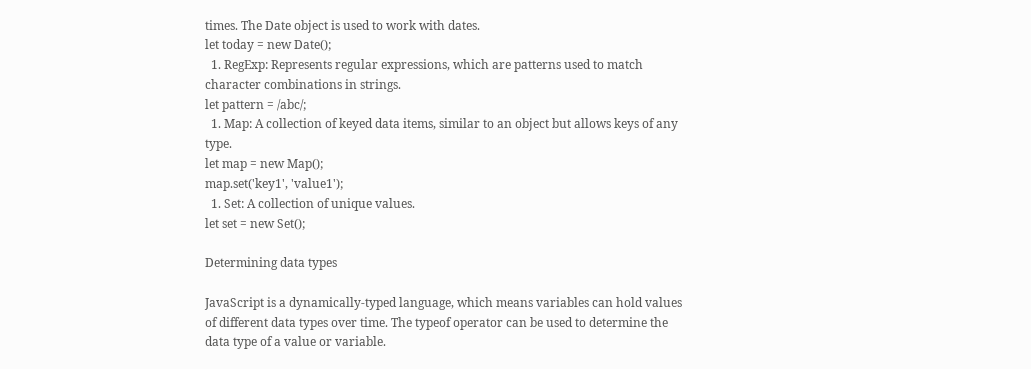times. The Date object is used to work with dates.
let today = new Date();
  1. RegExp: Represents regular expressions, which are patterns used to match character combinations in strings.
let pattern = /abc/;
  1. Map: A collection of keyed data items, similar to an object but allows keys of any type.
let map = new Map();
map.set('key1', 'value1');
  1. Set: A collection of unique values.
let set = new Set();

Determining data types

JavaScript is a dynamically-typed language, which means variables can hold values of different data types over time. The typeof operator can be used to determine the data type of a value or variable.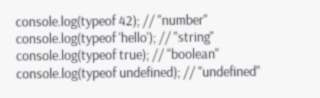console.log(typeof 42); // "number"
console.log(typeof 'hello'); // "string"
console.log(typeof true); // "boolean"
console.log(typeof undefined); // "undefined"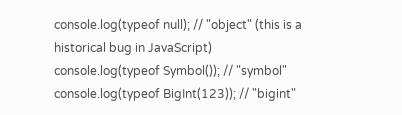console.log(typeof null); // "object" (this is a historical bug in JavaScript)
console.log(typeof Symbol()); // "symbol"
console.log(typeof BigInt(123)); // "bigint"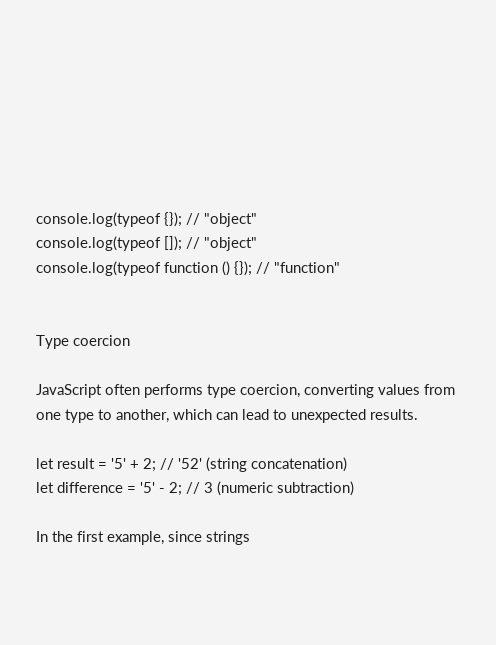console.log(typeof {}); // "object"
console.log(typeof []); // "object"
console.log(typeof function () {}); // "function"


Type coercion

JavaScript often performs type coercion, converting values from one type to another, which can lead to unexpected results.

let result = '5' + 2; // '52' (string concatenation)
let difference = '5' - 2; // 3 (numeric subtraction)

In the first example, since strings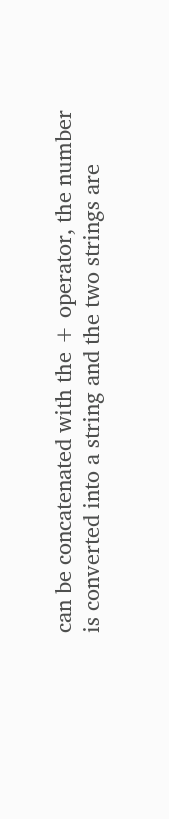can be concatenated with the + operator, the number is converted into a string and the two strings are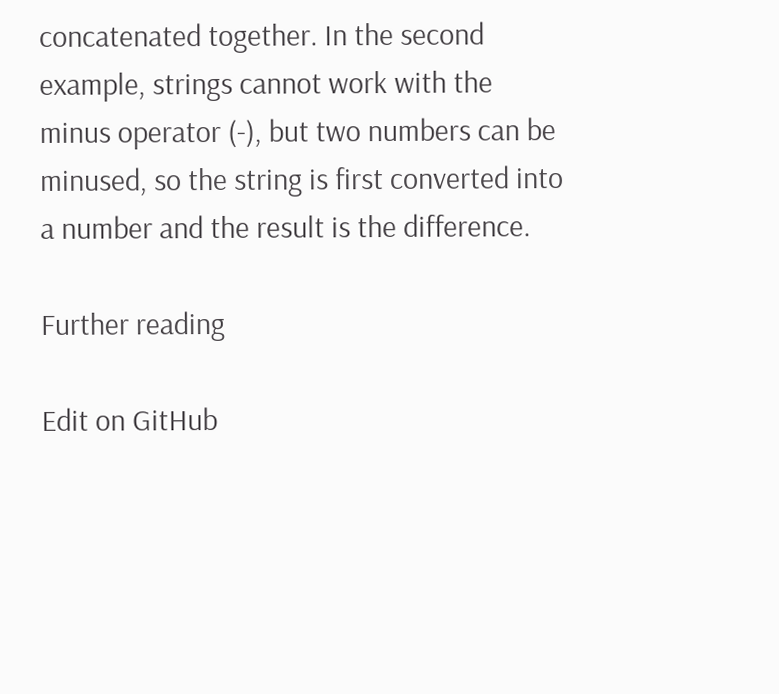concatenated together. In the second example, strings cannot work with the minus operator (-), but two numbers can be minused, so the string is first converted into a number and the result is the difference.

Further reading

Edit on GitHub